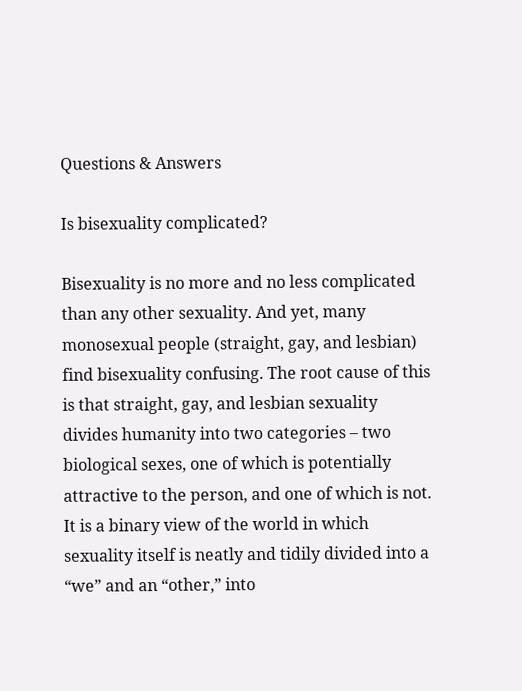Questions & Answers

Is bisexuality complicated?

Bisexuality is no more and no less complicated than any other sexuality. And yet, many monosexual people (straight, gay, and lesbian) find bisexuality confusing. The root cause of this is that straight, gay, and lesbian sexuality divides humanity into two categories – two biological sexes, one of which is potentially attractive to the person, and one of which is not.  It is a binary view of the world in which sexuality itself is neatly and tidily divided into a “we” and an “other,” into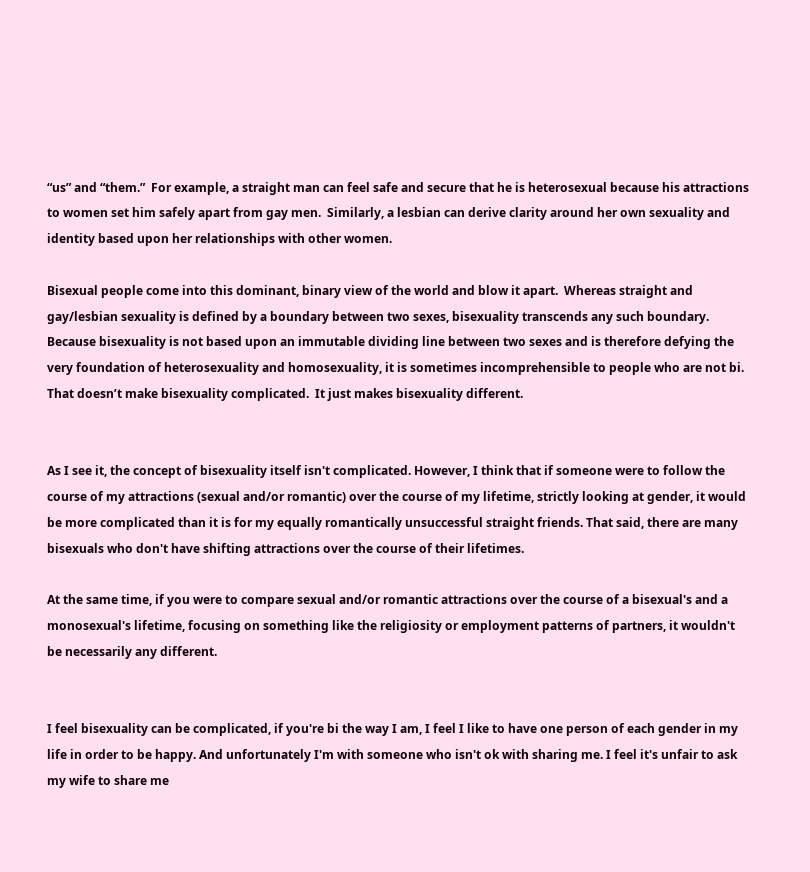“us” and “them.”  For example, a straight man can feel safe and secure that he is heterosexual because his attractions to women set him safely apart from gay men.  Similarly, a lesbian can derive clarity around her own sexuality and identity based upon her relationships with other women.

Bisexual people come into this dominant, binary view of the world and blow it apart.  Whereas straight and gay/lesbian sexuality is defined by a boundary between two sexes, bisexuality transcends any such boundary.  Because bisexuality is not based upon an immutable dividing line between two sexes and is therefore defying the very foundation of heterosexuality and homosexuality, it is sometimes incomprehensible to people who are not bi.  That doesn’t make bisexuality complicated.  It just makes bisexuality different.


As I see it, the concept of bisexuality itself isn't complicated. However, I think that if someone were to follow the course of my attractions (sexual and/or romantic) over the course of my lifetime, strictly looking at gender, it would be more complicated than it is for my equally romantically unsuccessful straight friends. That said, there are many bisexuals who don't have shifting attractions over the course of their lifetimes.

At the same time, if you were to compare sexual and/or romantic attractions over the course of a bisexual's and a monosexual's lifetime, focusing on something like the religiosity or employment patterns of partners, it wouldn't be necessarily any different.


I feel bisexuality can be complicated, if you're bi the way I am, I feel I like to have one person of each gender in my life in order to be happy. And unfortunately I'm with someone who isn't ok with sharing me. I feel it's unfair to ask my wife to share me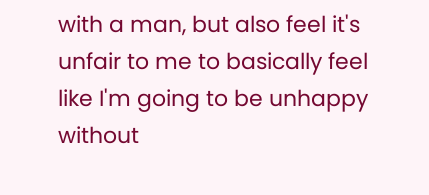with a man, but also feel it's unfair to me to basically feel like I'm going to be unhappy without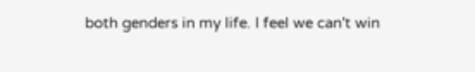both genders in my life. I feel we can't win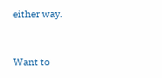either way.


Want to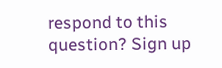respond to this question? Sign up